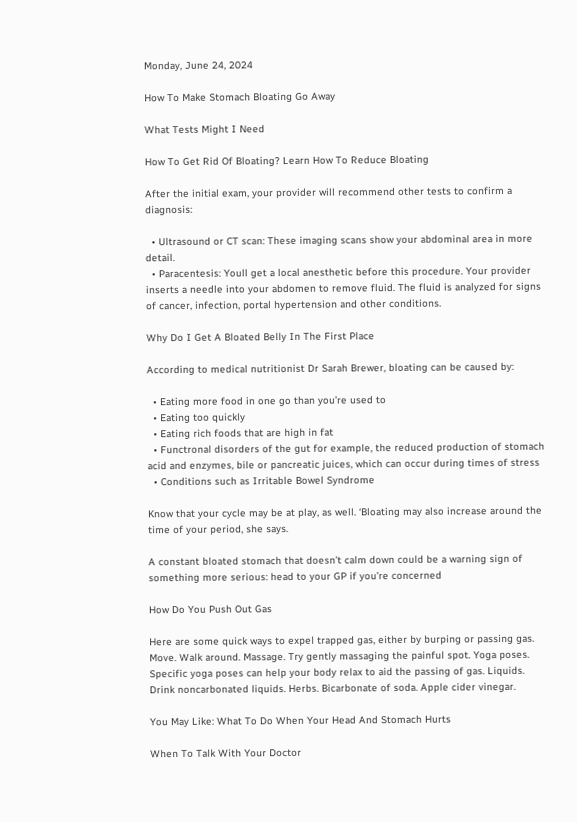Monday, June 24, 2024

How To Make Stomach Bloating Go Away

What Tests Might I Need

How To Get Rid Of Bloating? Learn How To Reduce Bloating

After the initial exam, your provider will recommend other tests to confirm a diagnosis:

  • Ultrasound or CT scan: These imaging scans show your abdominal area in more detail.
  • Paracentesis: Youll get a local anesthetic before this procedure. Your provider inserts a needle into your abdomen to remove fluid. The fluid is analyzed for signs of cancer, infection, portal hypertension and other conditions.

Why Do I Get A Bloated Belly In The First Place

According to medical nutritionist Dr Sarah Brewer, bloating can be caused by:

  • Eating more food in one go than you’re used to
  • Eating too quickly
  • Eating rich foods that are high in fat
  • Functronal disorders of the gut for example, the reduced production of stomach acid and enzymes, bile or pancreatic juices, which can occur during times of stress
  • Conditions such as Irritable Bowel Syndrome

Know that your cycle may be at play, as well. ‘Bloating may also increase around the time of your period, she says.

A constant bloated stomach that doesn’t calm down could be a warning sign of something more serious: head to your GP if you’re concerned

How Do You Push Out Gas

Here are some quick ways to expel trapped gas, either by burping or passing gas. Move. Walk around. Massage. Try gently massaging the painful spot. Yoga poses. Specific yoga poses can help your body relax to aid the passing of gas. Liquids. Drink noncarbonated liquids. Herbs. Bicarbonate of soda. Apple cider vinegar.

You May Like: What To Do When Your Head And Stomach Hurts

When To Talk With Your Doctor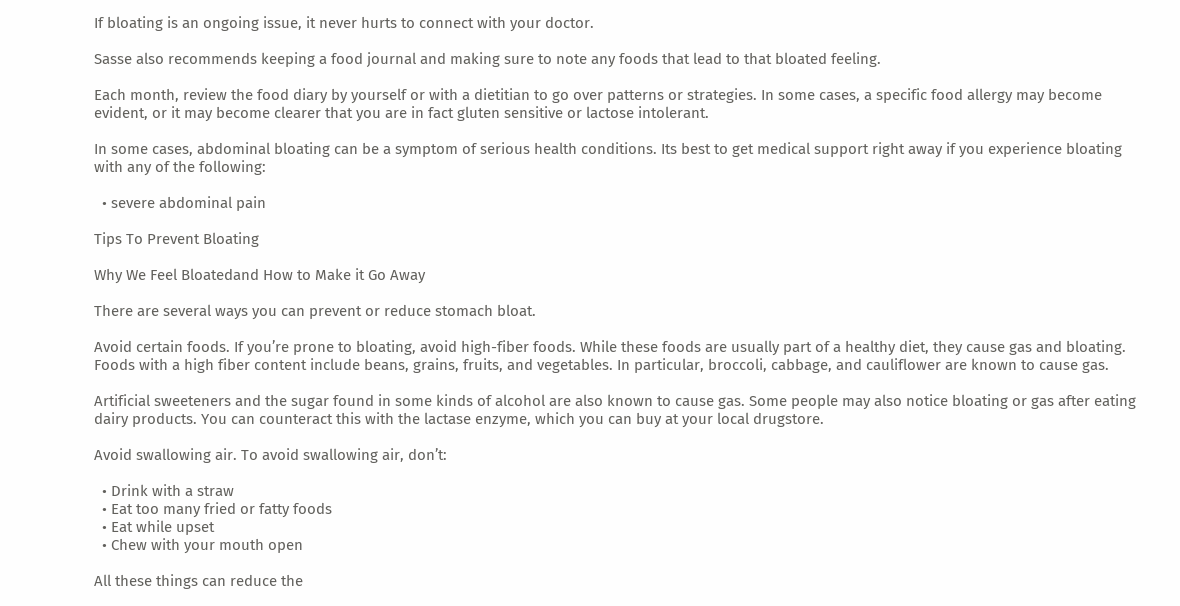If bloating is an ongoing issue, it never hurts to connect with your doctor.

Sasse also recommends keeping a food journal and making sure to note any foods that lead to that bloated feeling.

Each month, review the food diary by yourself or with a dietitian to go over patterns or strategies. In some cases, a specific food allergy may become evident, or it may become clearer that you are in fact gluten sensitive or lactose intolerant.

In some cases, abdominal bloating can be a symptom of serious health conditions. Its best to get medical support right away if you experience bloating with any of the following:

  • severe abdominal pain

Tips To Prevent Bloating

Why We Feel Bloatedand How to Make it Go Away

There are several ways you can prevent or reduce stomach bloat.

Avoid certain foods. If you’re prone to bloating, avoid high-fiber foods. While these foods are usually part of a healthy diet, they cause gas and bloating. Foods with a high fiber content include beans, grains, fruits, and vegetables. In particular, broccoli, cabbage, and cauliflower are known to cause gas.

Artificial sweeteners and the sugar found in some kinds of alcohol are also known to cause gas. Some people may also notice bloating or gas after eating dairy products. You can counteract this with the lactase enzyme, which you can buy at your local drugstore.

Avoid swallowing air. To avoid swallowing air, don’t:

  • Drink with a straw
  • Eat too many fried or fatty foods
  • Eat while upset
  • Chew with your mouth open

All these things can reduce the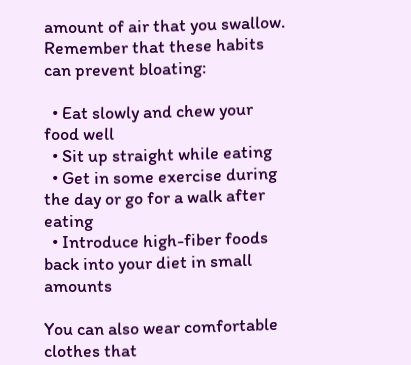amount of air that you swallow. Remember that these habits can prevent bloating:

  • Eat slowly and chew your food well
  • Sit up straight while eating
  • Get in some exercise during the day or go for a walk after eating
  • Introduce high-fiber foods back into your diet in small amounts

You can also wear comfortable clothes that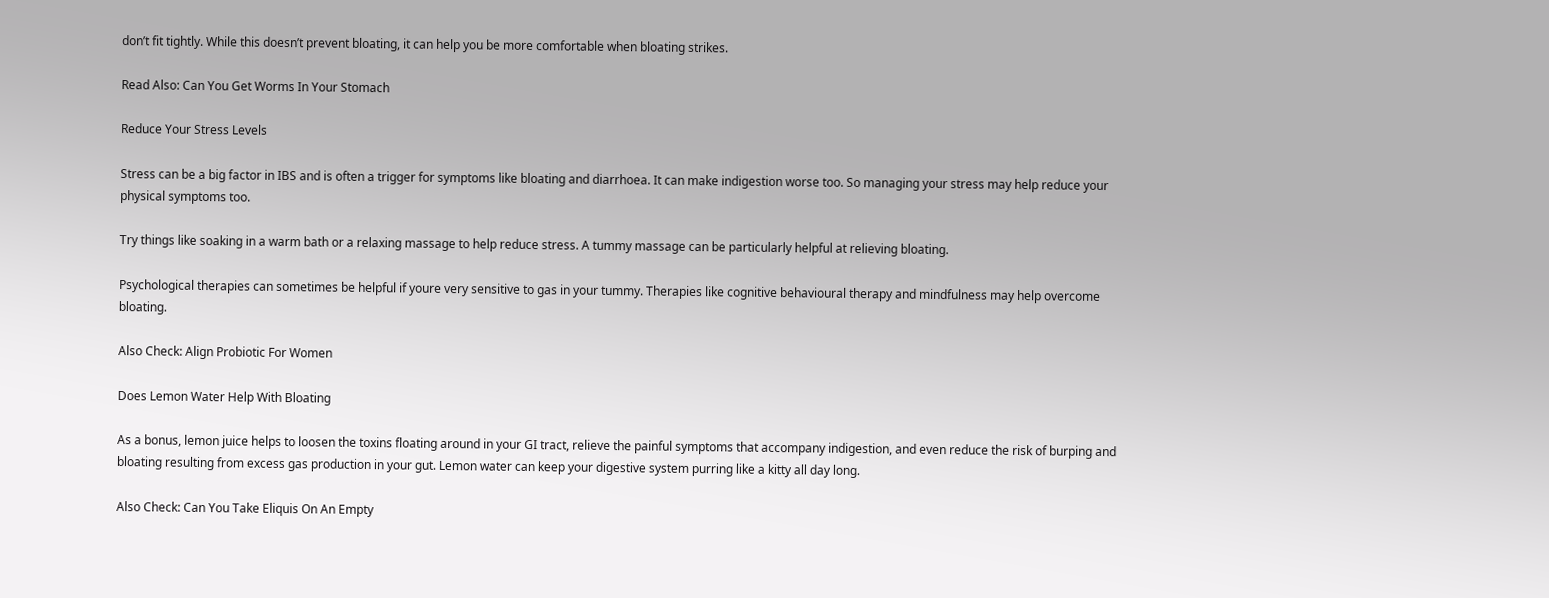don’t fit tightly. While this doesn’t prevent bloating, it can help you be more comfortable when bloating strikes.

Read Also: Can You Get Worms In Your Stomach

Reduce Your Stress Levels

Stress can be a big factor in IBS and is often a trigger for symptoms like bloating and diarrhoea. It can make indigestion worse too. So managing your stress may help reduce your physical symptoms too.

Try things like soaking in a warm bath or a relaxing massage to help reduce stress. A tummy massage can be particularly helpful at relieving bloating.

Psychological therapies can sometimes be helpful if youre very sensitive to gas in your tummy. Therapies like cognitive behavioural therapy and mindfulness may help overcome bloating.

Also Check: Align Probiotic For Women

Does Lemon Water Help With Bloating

As a bonus, lemon juice helps to loosen the toxins floating around in your GI tract, relieve the painful symptoms that accompany indigestion, and even reduce the risk of burping and bloating resulting from excess gas production in your gut. Lemon water can keep your digestive system purring like a kitty all day long.

Also Check: Can You Take Eliquis On An Empty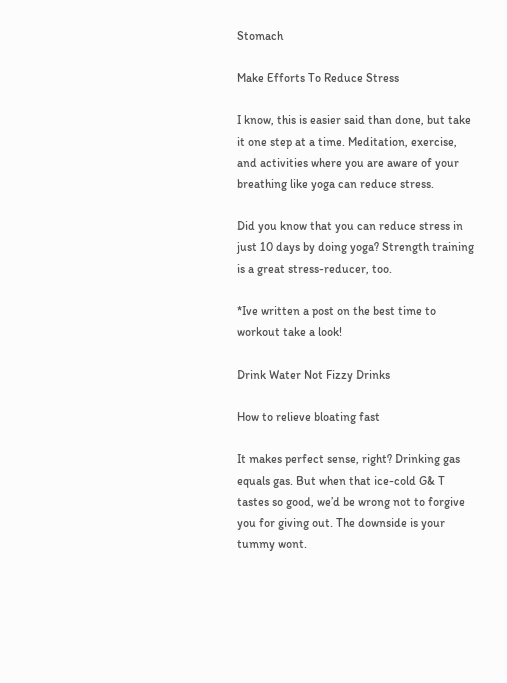Stomach

Make Efforts To Reduce Stress

I know, this is easier said than done, but take it one step at a time. Meditation, exercise, and activities where you are aware of your breathing like yoga can reduce stress.

Did you know that you can reduce stress in just 10 days by doing yoga? Strength training is a great stress-reducer, too.

*Ive written a post on the best time to workout take a look!

Drink Water Not Fizzy Drinks

How to relieve bloating fast

It makes perfect sense, right? Drinking gas equals gas. But when that ice-cold G& T tastes so good, we’d be wrong not to forgive you for giving out. The downside is your tummy wont.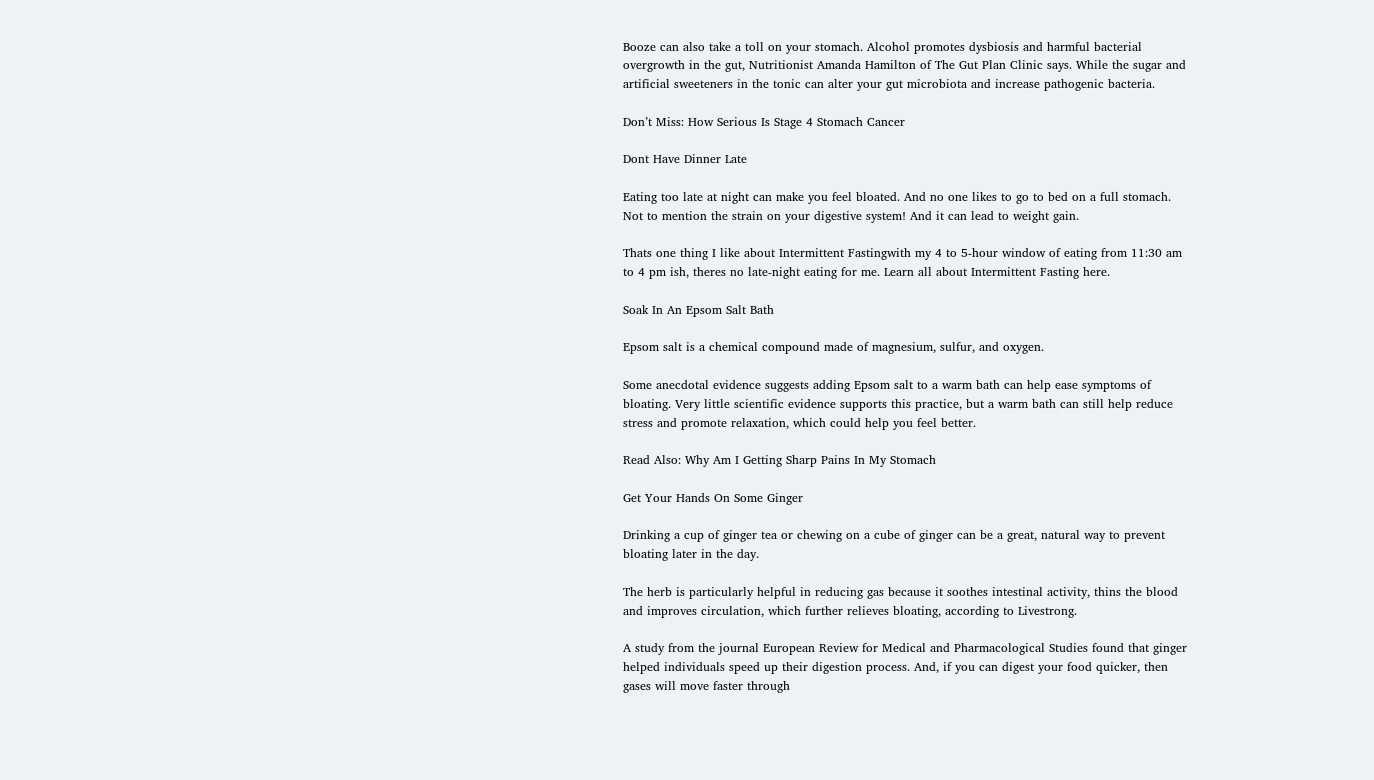Booze can also take a toll on your stomach. Alcohol promotes dysbiosis and harmful bacterial overgrowth in the gut, Nutritionist Amanda Hamilton of The Gut Plan Clinic says. While the sugar and artificial sweeteners in the tonic can alter your gut microbiota and increase pathogenic bacteria.

Don’t Miss: How Serious Is Stage 4 Stomach Cancer

Dont Have Dinner Late

Eating too late at night can make you feel bloated. And no one likes to go to bed on a full stomach. Not to mention the strain on your digestive system! And it can lead to weight gain.

Thats one thing I like about Intermittent Fastingwith my 4 to 5-hour window of eating from 11:30 am to 4 pm ish, theres no late-night eating for me. Learn all about Intermittent Fasting here.

Soak In An Epsom Salt Bath

Epsom salt is a chemical compound made of magnesium, sulfur, and oxygen.

Some anecdotal evidence suggests adding Epsom salt to a warm bath can help ease symptoms of bloating. Very little scientific evidence supports this practice, but a warm bath can still help reduce stress and promote relaxation, which could help you feel better.

Read Also: Why Am I Getting Sharp Pains In My Stomach

Get Your Hands On Some Ginger

Drinking a cup of ginger tea or chewing on a cube of ginger can be a great, natural way to prevent bloating later in the day.

The herb is particularly helpful in reducing gas because it soothes intestinal activity, thins the blood and improves circulation, which further relieves bloating, according to Livestrong.

A study from the journal European Review for Medical and Pharmacological Studies found that ginger helped individuals speed up their digestion process. And, if you can digest your food quicker, then gases will move faster through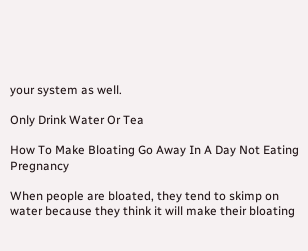your system as well.

Only Drink Water Or Tea

How To Make Bloating Go Away In A Day Not Eating Pregnancy

When people are bloated, they tend to skimp on water because they think it will make their bloating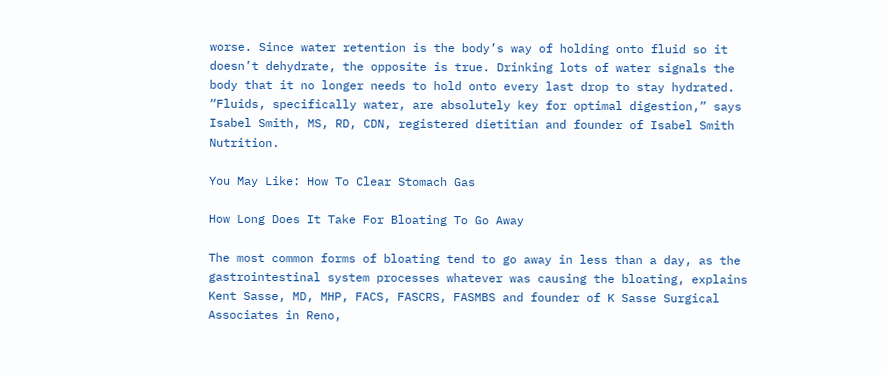worse. Since water retention is the body’s way of holding onto fluid so it doesn’t dehydrate, the opposite is true. Drinking lots of water signals the body that it no longer needs to hold onto every last drop to stay hydrated. “Fluids, specifically water, are absolutely key for optimal digestion,” says Isabel Smith, MS, RD, CDN, registered dietitian and founder of Isabel Smith Nutrition.

You May Like: How To Clear Stomach Gas

How Long Does It Take For Bloating To Go Away

The most common forms of bloating tend to go away in less than a day, as the gastrointestinal system processes whatever was causing the bloating, explains Kent Sasse, MD, MHP, FACS, FASCRS, FASMBS and founder of K Sasse Surgical Associates in Reno,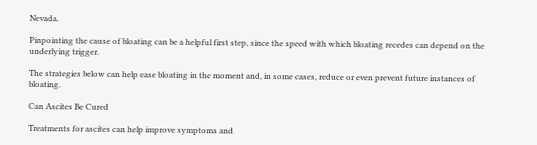Nevada.

Pinpointing the cause of bloating can be a helpful first step, since the speed with which bloating recedes can depend on the underlying trigger.

The strategies below can help ease bloating in the moment and, in some cases, reduce or even prevent future instances of bloating.

Can Ascites Be Cured

Treatments for ascites can help improve symptoms and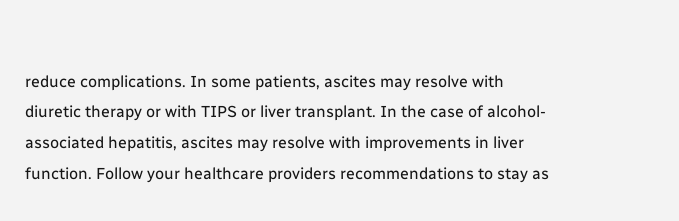reduce complications. In some patients, ascites may resolve with diuretic therapy or with TIPS or liver transplant. In the case of alcohol-associated hepatitis, ascites may resolve with improvements in liver function. Follow your healthcare providers recommendations to stay as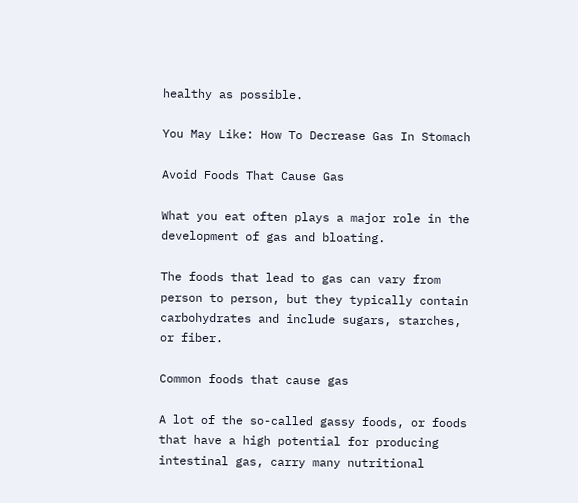healthy as possible.

You May Like: How To Decrease Gas In Stomach

Avoid Foods That Cause Gas

What you eat often plays a major role in the development of gas and bloating.

The foods that lead to gas can vary from person to person, but they typically contain carbohydrates and include sugars, starches, or fiber.

Common foods that cause gas

A lot of the so-called gassy foods, or foods that have a high potential for producing intestinal gas, carry many nutritional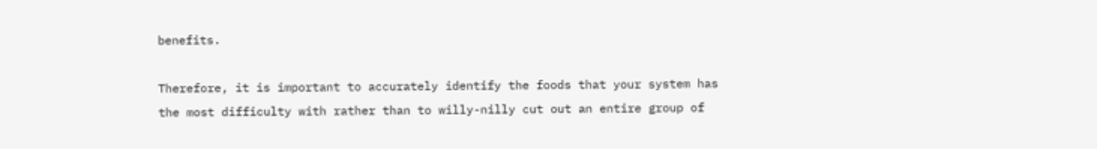benefits.

Therefore, it is important to accurately identify the foods that your system has the most difficulty with rather than to willy-nilly cut out an entire group of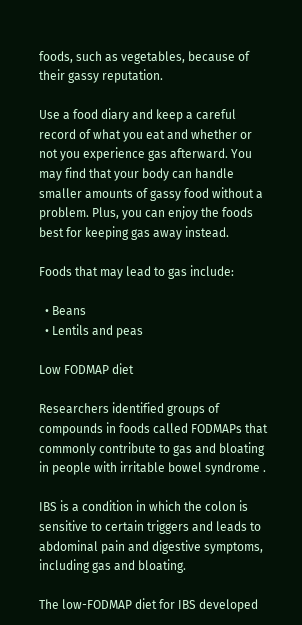foods, such as vegetables, because of their gassy reputation.

Use a food diary and keep a careful record of what you eat and whether or not you experience gas afterward. You may find that your body can handle smaller amounts of gassy food without a problem. Plus, you can enjoy the foods best for keeping gas away instead.

Foods that may lead to gas include:

  • Beans
  • Lentils and peas

Low FODMAP diet

Researchers identified groups of compounds in foods called FODMAPs that commonly contribute to gas and bloating in people with irritable bowel syndrome .

IBS is a condition in which the colon is sensitive to certain triggers and leads to abdominal pain and digestive symptoms, including gas and bloating.

The low-FODMAP diet for IBS developed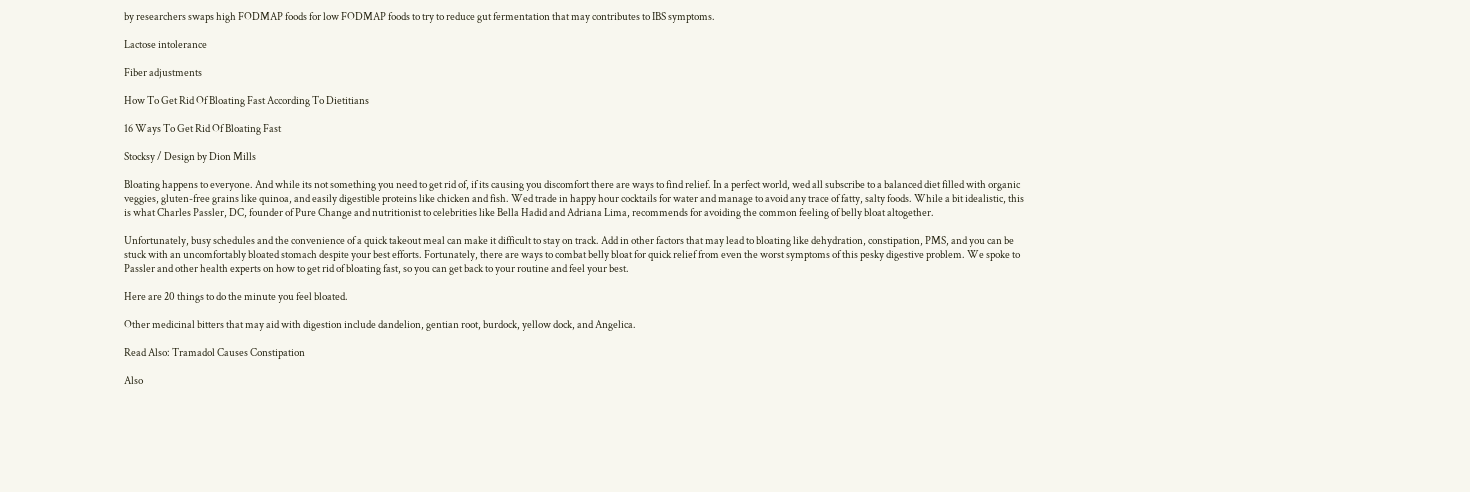by researchers swaps high FODMAP foods for low FODMAP foods to try to reduce gut fermentation that may contributes to IBS symptoms.

Lactose intolerance

Fiber adjustments

How To Get Rid Of Bloating Fast According To Dietitians

16 Ways To Get Rid Of Bloating Fast

Stocksy / Design by Dion Mills

Bloating happens to everyone. And while its not something you need to get rid of, if its causing you discomfort there are ways to find relief. In a perfect world, wed all subscribe to a balanced diet filled with organic veggies, gluten-free grains like quinoa, and easily digestible proteins like chicken and fish. Wed trade in happy hour cocktails for water and manage to avoid any trace of fatty, salty foods. While a bit idealistic, this is what Charles Passler, DC, founder of Pure Change and nutritionist to celebrities like Bella Hadid and Adriana Lima, recommends for avoiding the common feeling of belly bloat altogether.

Unfortunately, busy schedules and the convenience of a quick takeout meal can make it difficult to stay on track. Add in other factors that may lead to bloating like dehydration, constipation, PMS, and you can be stuck with an uncomfortably bloated stomach despite your best efforts. Fortunately, there are ways to combat belly bloat for quick relief from even the worst symptoms of this pesky digestive problem. We spoke to Passler and other health experts on how to get rid of bloating fast, so you can get back to your routine and feel your best.

Here are 20 things to do the minute you feel bloated.

Other medicinal bitters that may aid with digestion include dandelion, gentian root, burdock, yellow dock, and Angelica.

Read Also: Tramadol Causes Constipation

Also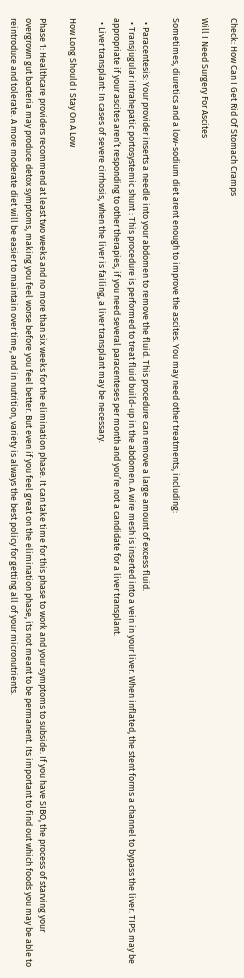Check: How Can I Get Rid Of Stomach Cramps

Will I Need Surgery For Ascites

Sometimes, diuretics and a low-sodium diet arent enough to improve the ascites. You may need other treatments, including:

  • Paracentesis: Your provider inserts a needle into your abdomen to remove the fluid. This procedure can remove a large amount of excess fluid.
  • Transjugular intrahepatic portosystemic shunt : This procedure is performed to treat fluid build-up in the abdomen. A wire mesh is inserted into a vein in your liver. When inflated, the stent forms a channel to bypass the liver. TIPS may be appropriate if your ascites aren’t responding to other therapies, if you need several paracenteses per month and you’re not a candidate for a liver transplant.
  • Liver transplant: In cases of severe cirrhosis, when the liver is failing, a liver transplant may be necessary.

How Long Should I Stay On A Low

Phase 1: Healthcare providers recommend at least two weeks and no more than six weeks for the elimination phase. It can take time for this phase to work and your symptoms to subside. If you have SIBO, the process of starving your overgrown gut bacteria may produce detox symptoms, making you feel worse before you feel better. But even if you feel great on the elimination phase, its not meant to be permanent. Its important to find out which foods you may be able to reintroduce and tolerate. A more moderate diet will be easier to maintain over time, and in nutrition, variety is always the best policy for getting all of your micronutrients.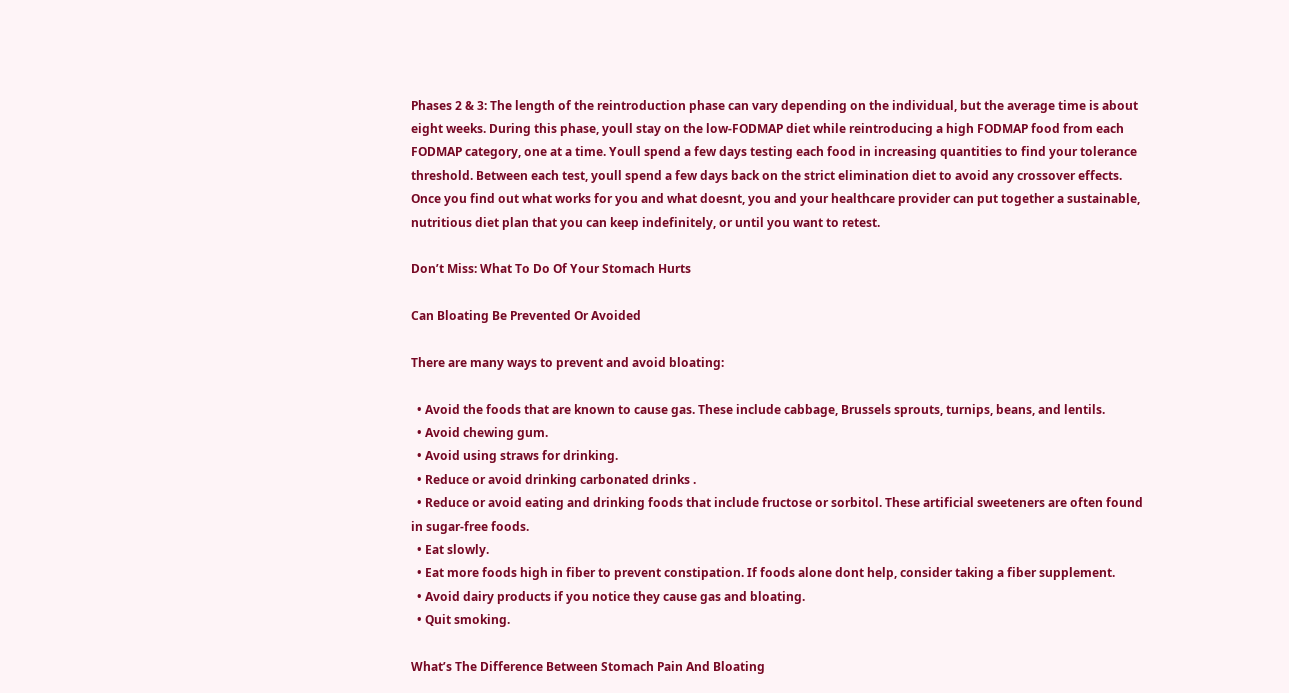Phases 2 & 3: The length of the reintroduction phase can vary depending on the individual, but the average time is about eight weeks. During this phase, youll stay on the low-FODMAP diet while reintroducing a high FODMAP food from each FODMAP category, one at a time. Youll spend a few days testing each food in increasing quantities to find your tolerance threshold. Between each test, youll spend a few days back on the strict elimination diet to avoid any crossover effects. Once you find out what works for you and what doesnt, you and your healthcare provider can put together a sustainable, nutritious diet plan that you can keep indefinitely, or until you want to retest.

Don’t Miss: What To Do Of Your Stomach Hurts

Can Bloating Be Prevented Or Avoided

There are many ways to prevent and avoid bloating:

  • Avoid the foods that are known to cause gas. These include cabbage, Brussels sprouts, turnips, beans, and lentils.
  • Avoid chewing gum.
  • Avoid using straws for drinking.
  • Reduce or avoid drinking carbonated drinks .
  • Reduce or avoid eating and drinking foods that include fructose or sorbitol. These artificial sweeteners are often found in sugar-free foods.
  • Eat slowly.
  • Eat more foods high in fiber to prevent constipation. If foods alone dont help, consider taking a fiber supplement.
  • Avoid dairy products if you notice they cause gas and bloating.
  • Quit smoking.

What’s The Difference Between Stomach Pain And Bloating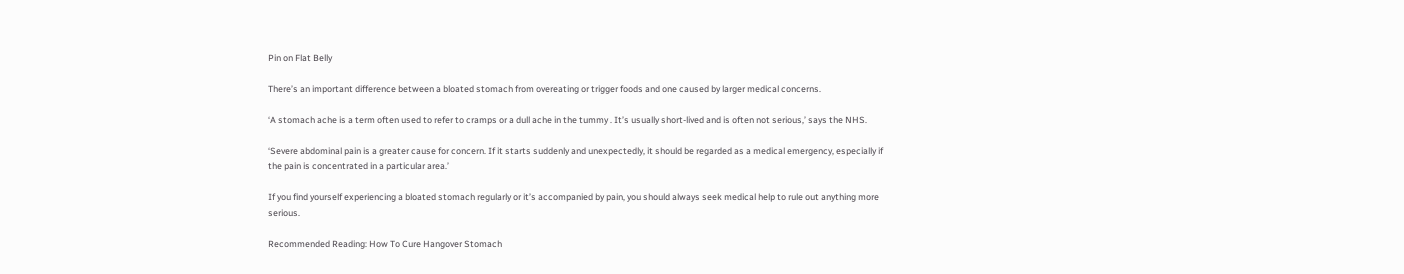Pin on Flat Belly

There’s an important difference between a bloated stomach from overeating or trigger foods and one caused by larger medical concerns.

‘A stomach ache is a term often used to refer to cramps or a dull ache in the tummy . It’s usually short-lived and is often not serious,’ says the NHS.

‘Severe abdominal pain is a greater cause for concern. If it starts suddenly and unexpectedly, it should be regarded as a medical emergency, especially if the pain is concentrated in a particular area.’

If you find yourself experiencing a bloated stomach regularly or it’s accompanied by pain, you should always seek medical help to rule out anything more serious.

Recommended Reading: How To Cure Hangover Stomach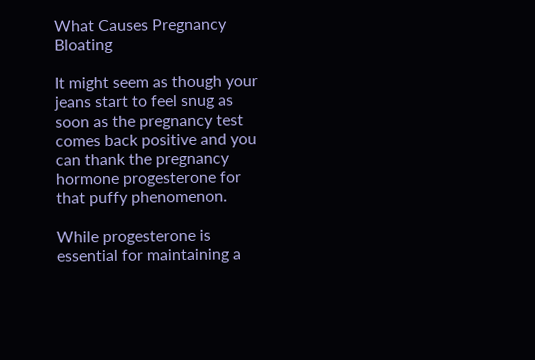What Causes Pregnancy Bloating

It might seem as though your jeans start to feel snug as soon as the pregnancy test comes back positive and you can thank the pregnancy hormone progesterone for that puffy phenomenon.

While progesterone is essential for maintaining a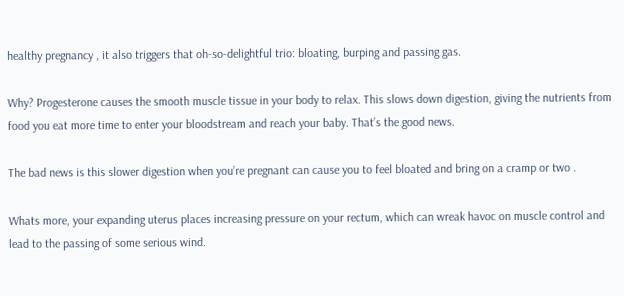healthy pregnancy , it also triggers that oh-so-delightful trio: bloating, burping and passing gas.

Why? Progesterone causes the smooth muscle tissue in your body to relax. This slows down digestion, giving the nutrients from food you eat more time to enter your bloodstream and reach your baby. That’s the good news.

The bad news is this slower digestion when you’re pregnant can cause you to feel bloated and bring on a cramp or two .

Whats more, your expanding uterus places increasing pressure on your rectum, which can wreak havoc on muscle control and lead to the passing of some serious wind.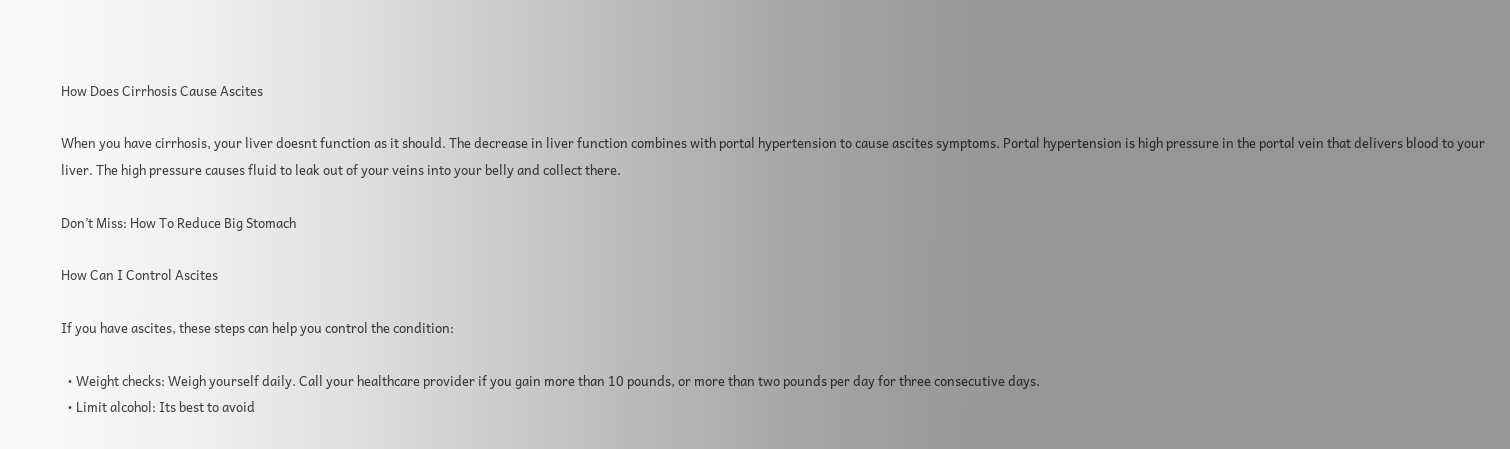How Does Cirrhosis Cause Ascites

When you have cirrhosis, your liver doesnt function as it should. The decrease in liver function combines with portal hypertension to cause ascites symptoms. Portal hypertension is high pressure in the portal vein that delivers blood to your liver. The high pressure causes fluid to leak out of your veins into your belly and collect there.

Don’t Miss: How To Reduce Big Stomach

How Can I Control Ascites

If you have ascites, these steps can help you control the condition:

  • Weight checks: Weigh yourself daily. Call your healthcare provider if you gain more than 10 pounds, or more than two pounds per day for three consecutive days.
  • Limit alcohol: Its best to avoid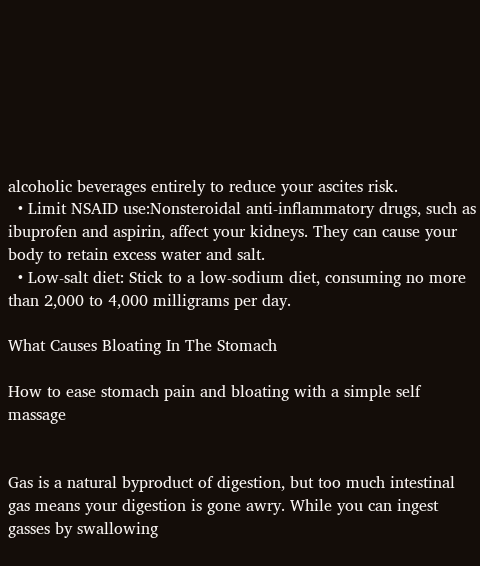alcoholic beverages entirely to reduce your ascites risk.
  • Limit NSAID use:Nonsteroidal anti-inflammatory drugs, such as ibuprofen and aspirin, affect your kidneys. They can cause your body to retain excess water and salt.
  • Low-salt diet: Stick to a low-sodium diet, consuming no more than 2,000 to 4,000 milligrams per day.

What Causes Bloating In The Stomach

How to ease stomach pain and bloating with a simple self massage


Gas is a natural byproduct of digestion, but too much intestinal gas means your digestion is gone awry. While you can ingest gasses by swallowing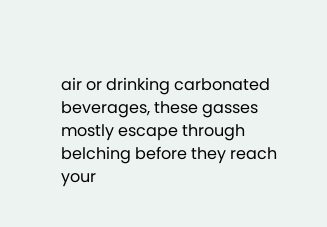air or drinking carbonated beverages, these gasses mostly escape through belching before they reach your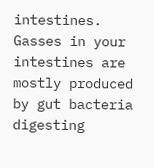intestines. Gasses in your intestines are mostly produced by gut bacteria digesting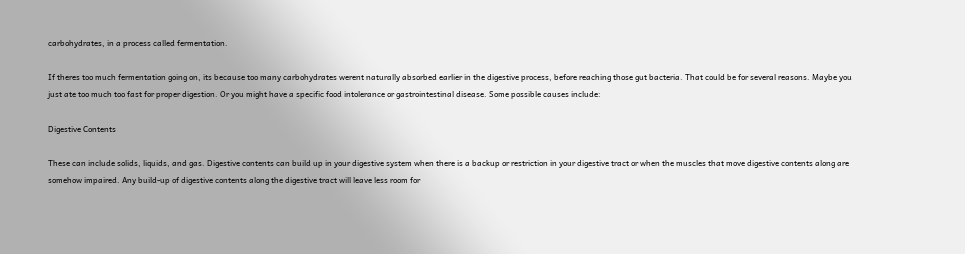carbohydrates, in a process called fermentation.

If theres too much fermentation going on, its because too many carbohydrates werent naturally absorbed earlier in the digestive process, before reaching those gut bacteria. That could be for several reasons. Maybe you just ate too much too fast for proper digestion. Or you might have a specific food intolerance or gastrointestinal disease. Some possible causes include:

Digestive Contents

These can include solids, liquids, and gas. Digestive contents can build up in your digestive system when there is a backup or restriction in your digestive tract or when the muscles that move digestive contents along are somehow impaired. Any build-up of digestive contents along the digestive tract will leave less room for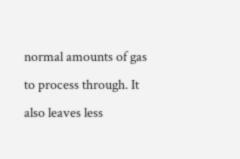normal amounts of gas to process through. It also leaves less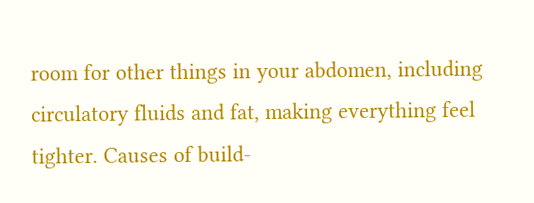room for other things in your abdomen, including circulatory fluids and fat, making everything feel tighter. Causes of build-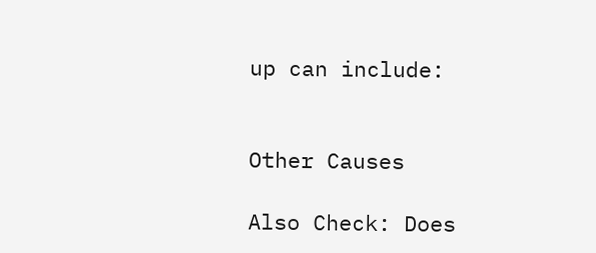up can include:


Other Causes

Also Check: Does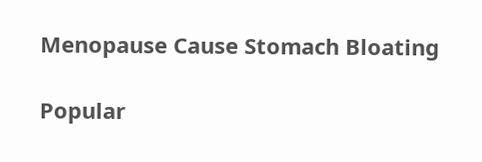Menopause Cause Stomach Bloating

Popular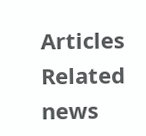Articles
Related news